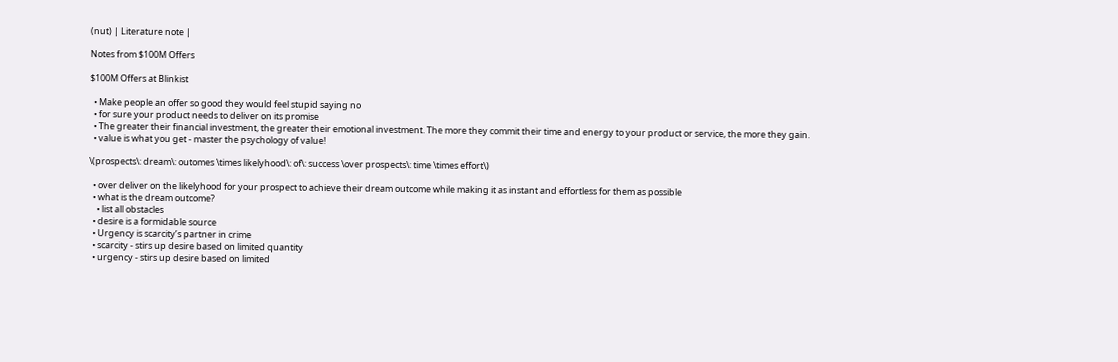(nut) | Literature note |

Notes from $100M Offers

$100M Offers at Blinkist

  • Make people an offer so good they would feel stupid saying no
  • for sure your product needs to deliver on its promise
  • The greater their financial investment, the greater their emotional investment. The more they commit their time and energy to your product or service, the more they gain.
  • value is what you get - master the psychology of value!

\(prospects\: dream\: outomes \times likelyhood\: of\: success \over prospects\: time \times effort\)

  • over deliver on the likelyhood for your prospect to achieve their dream outcome while making it as instant and effortless for them as possible
  • what is the dream outcome?
    • list all obstacles
  • desire is a formidable source
  • Urgency is scarcity’s partner in crime
  • scarcity - stirs up desire based on limited quantity
  • urgency - stirs up desire based on limited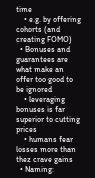time
    • e.g. by offering cohorts (and creating FOMO)
  • Bonuses and guarantees are what make an offer too good to be ignored
    • leveraging bonuses is far superior to cutting prices
    • humans fear losses more than thez crave gains
  • Naming: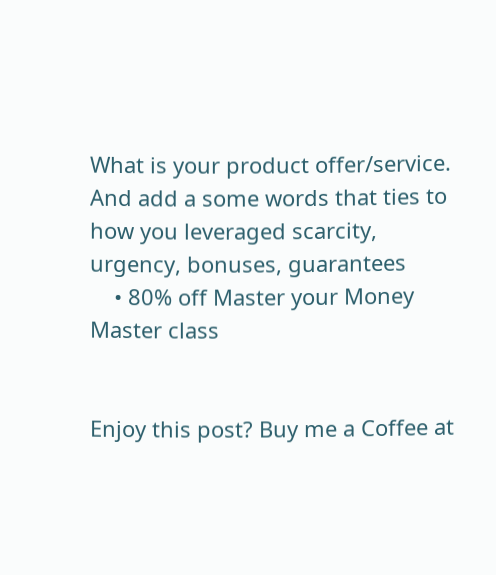What is your product offer/service. And add a some words that ties to how you leveraged scarcity, urgency, bonuses, guarantees
    • 80% off Master your Money Master class


Enjoy this post? Buy me a Coffee at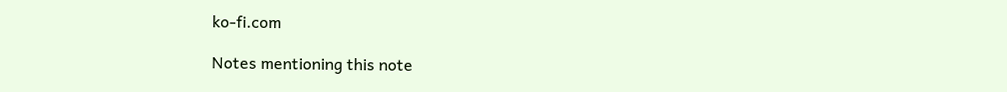ko-fi.com

Notes mentioning this note